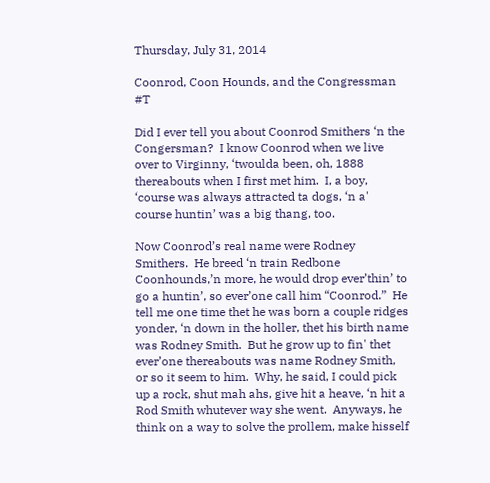Thursday, July 31, 2014

Coonrod, Coon Hounds, and the Congressman #T

Did I ever tell you about Coonrod Smithers ‘n the Congersman?  I know Coonrod when we live over to Virginny, ‘twoulda been, oh, 1888 thereabouts when I first met him.  I, a boy, ‘course was always attracted ta dogs, ‘n a' course huntin’ was a big thang, too.

Now Coonrod’s real name were Rodney Smithers.  He breed ‘n train Redbone Coonhounds,’n more, he would drop ever’thin’ to go a huntin’, so ever’one call him “Coonrod.”  He tell me one time thet he was born a couple ridges yonder, ‘n down in the holler, thet his birth name was Rodney Smith.  But he grow up to fin' thet ever’one thereabouts was name Rodney Smith, or so it seem to him.  Why, he said, I could pick up a rock, shut mah ahs, give hit a heave, ‘n hit a Rod Smith whutever way she went.  Anyways, he think on a way to solve the prollem, make hisself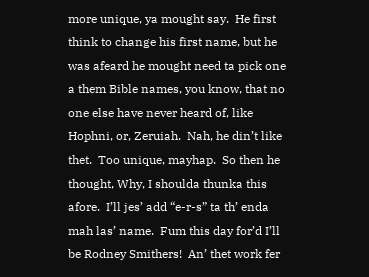more unique, ya mought say.  He first think to change his first name, but he was afeard he mought need ta pick one a them Bible names, you know, that no one else have never heard of, like Hophni, or, Zeruiah.  Nah, he din’t like thet.  Too unique, mayhap.  So then he thought, Why, I shoulda thunka this afore.  I’ll jes’ add “e-r-s” ta th’ enda mah las’ name.  Fum this day for’d I’ll be Rodney Smithers!  An’ thet work fer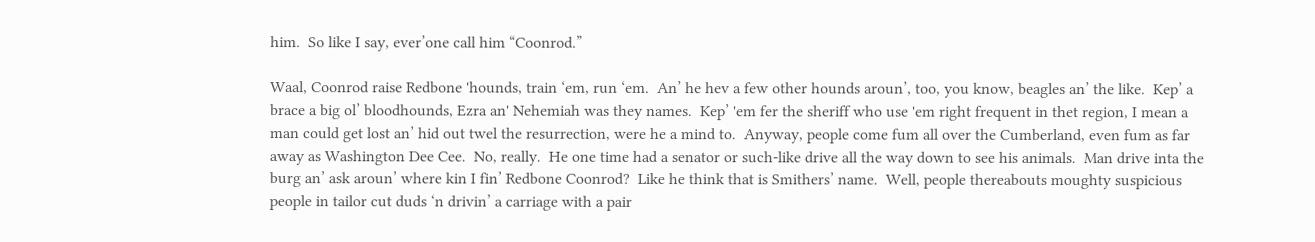him.  So like I say, ever’one call him “Coonrod.”

Waal, Coonrod raise Redbone 'hounds, train ‘em, run ‘em.  An’ he hev a few other hounds aroun’, too, you know, beagles an’ the like.  Kep’ a brace a big ol’ bloodhounds, Ezra an' Nehemiah was they names.  Kep’ 'em fer the sheriff who use 'em right frequent in thet region, I mean a man could get lost an’ hid out twel the resurrection, were he a mind to.  Anyway, people come fum all over the Cumberland, even fum as far away as Washington Dee Cee.  No, really.  He one time had a senator or such-like drive all the way down to see his animals.  Man drive inta the burg an’ ask aroun’ where kin I fin’ Redbone Coonrod?  Like he think that is Smithers’ name.  Well, people thereabouts moughty suspicious people in tailor cut duds ‘n drivin’ a carriage with a pair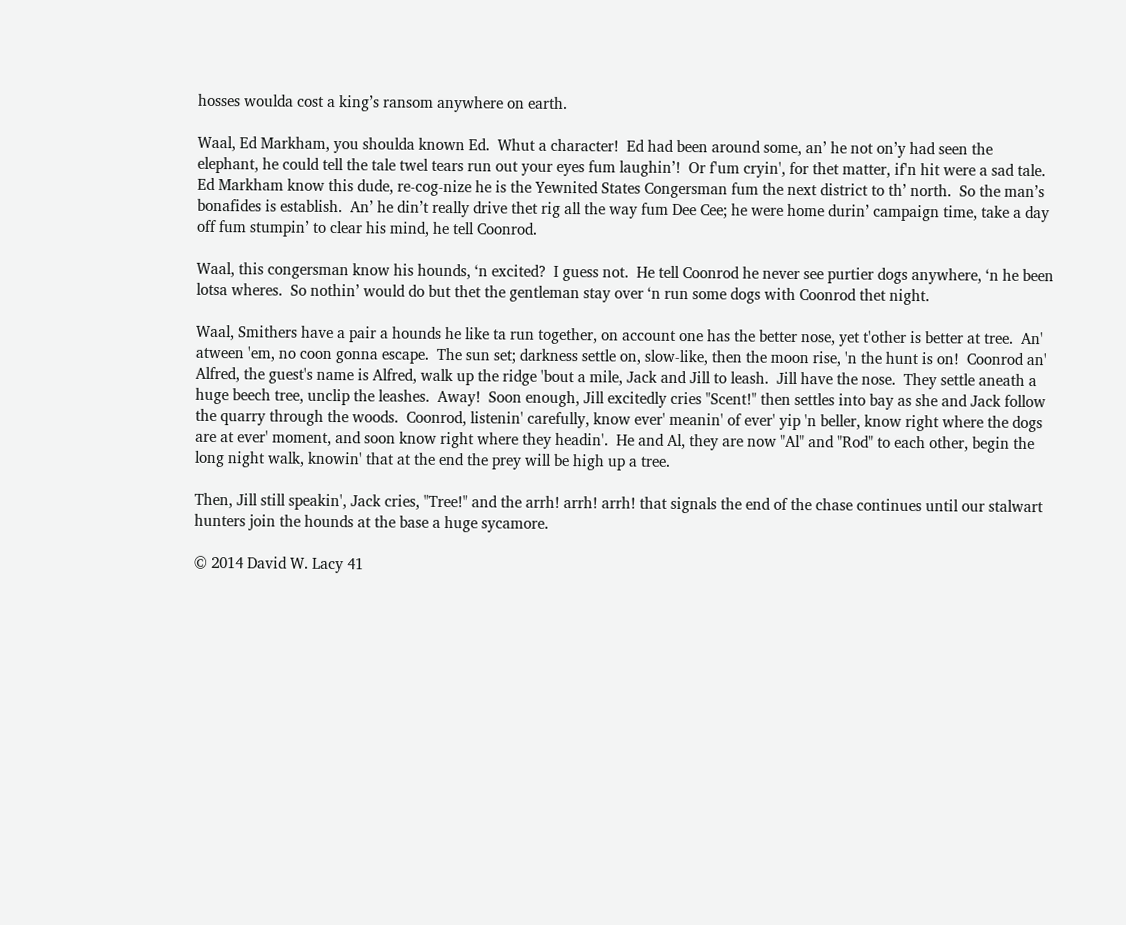hosses woulda cost a king’s ransom anywhere on earth.

Waal, Ed Markham, you shoulda known Ed.  Whut a character!  Ed had been around some, an’ he not on’y had seen the elephant, he could tell the tale twel tears run out your eyes fum laughin’!  Or f'um cryin', for thet matter, if'n hit were a sad tale.  Ed Markham know this dude, re-cog-nize he is the Yewnited States Congersman fum the next district to th’ north.  So the man’s bonafides is establish.  An’ he din’t really drive thet rig all the way fum Dee Cee; he were home durin’ campaign time, take a day off fum stumpin’ to clear his mind, he tell Coonrod.

Waal, this congersman know his hounds, ‘n excited?  I guess not.  He tell Coonrod he never see purtier dogs anywhere, ‘n he been lotsa wheres.  So nothin’ would do but thet the gentleman stay over ‘n run some dogs with Coonrod thet night.

Waal, Smithers have a pair a hounds he like ta run together, on account one has the better nose, yet t'other is better at tree.  An' atween 'em, no coon gonna escape.  The sun set; darkness settle on, slow-like, then the moon rise, 'n the hunt is on!  Coonrod an' Alfred, the guest's name is Alfred, walk up the ridge 'bout a mile, Jack and Jill to leash.  Jill have the nose.  They settle aneath a huge beech tree, unclip the leashes.  Away!  Soon enough, Jill excitedly cries "Scent!" then settles into bay as she and Jack follow the quarry through the woods.  Coonrod, listenin' carefully, know ever' meanin' of ever' yip 'n beller, know right where the dogs are at ever' moment, and soon know right where they headin'.  He and Al, they are now "Al" and "Rod" to each other, begin the long night walk, knowin' that at the end the prey will be high up a tree.

Then, Jill still speakin', Jack cries, "Tree!" and the arrh! arrh! arrh! that signals the end of the chase continues until our stalwart hunters join the hounds at the base a huge sycamore.

© 2014 David W. Lacy 41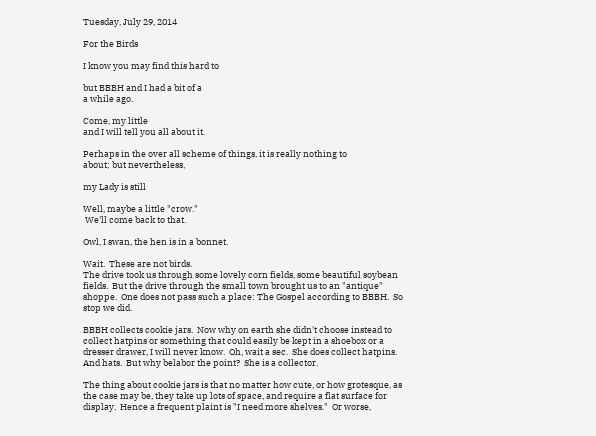Tuesday, July 29, 2014

For the Birds

I know you may find this hard to

but BBBH and I had a bit of a
a while ago.

Come, my little
and I will tell you all about it.

Perhaps in the over all scheme of things, it is really nothing to
about; but nevertheless,

my Lady is still

Well, maybe a little "crow."
 We'll come back to that.

Owl, I swan, the hen is in a bonnet.

Wait.  These are not birds.
The drive took us through some lovely corn fields, some beautiful soybean fields.  But the drive through the small town brought us to an "antique" shoppe.  One does not pass such a place: The Gospel according to BBBH.  So stop we did.

BBBH collects cookie jars.  Now why on earth she didn't choose instead to collect hatpins or something that could easily be kept in a shoebox or a dresser drawer, I will never know.  Oh, wait a sec.  She does collect hatpins.  And hats.  But why belabor the point?  She is a collector.

The thing about cookie jars is that no matter how cute, or how grotesque, as the case may be, they take up lots of space, and require a flat surface for display.  Hence a frequent plaint is "I need more shelves."  Or worse,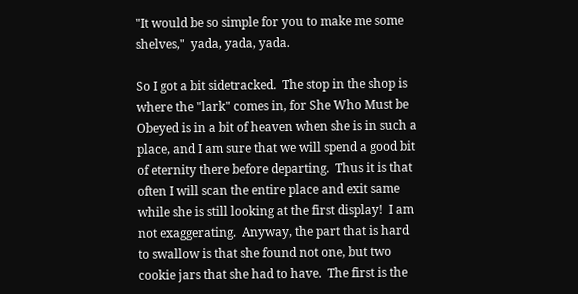"It would be so simple for you to make me some shelves,"  yada, yada, yada.

So I got a bit sidetracked.  The stop in the shop is where the "lark" comes in, for She Who Must be Obeyed is in a bit of heaven when she is in such a place, and I am sure that we will spend a good bit of eternity there before departing.  Thus it is that often I will scan the entire place and exit same while she is still looking at the first display!  I am not exaggerating.  Anyway, the part that is hard to swallow is that she found not one, but two cookie jars that she had to have.  The first is the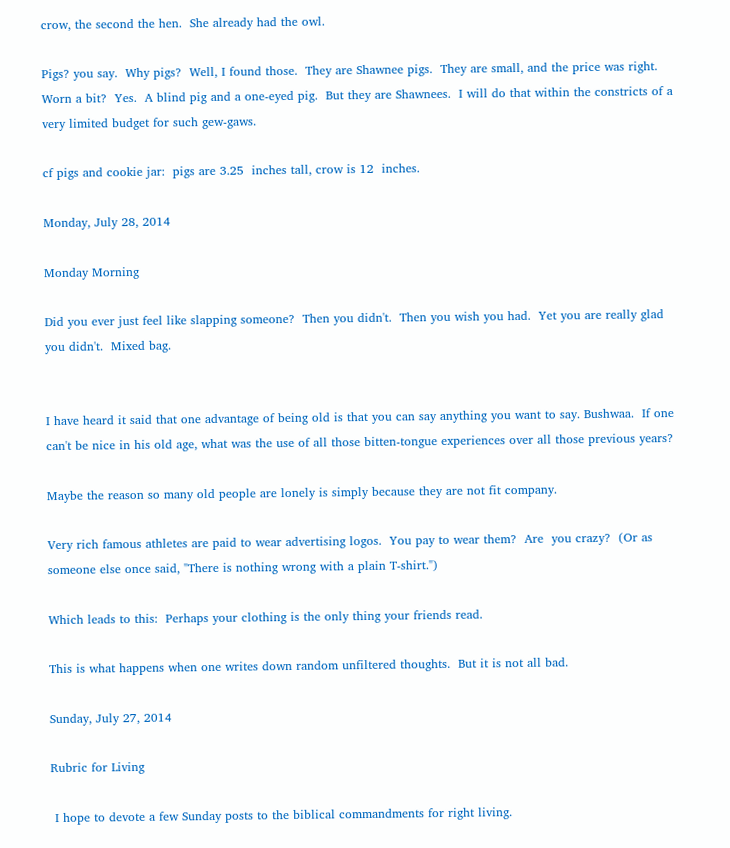crow, the second the hen.  She already had the owl.

Pigs? you say.  Why pigs?  Well, I found those.  They are Shawnee pigs.  They are small, and the price was right.  Worn a bit?  Yes.  A blind pig and a one-eyed pig.  But they are Shawnees.  I will do that within the constricts of a very limited budget for such gew-gaws.

cf pigs and cookie jar:  pigs are 3.25  inches tall, crow is 12  inches.

Monday, July 28, 2014

Monday Morning

Did you ever just feel like slapping someone?  Then you didn't.  Then you wish you had.  Yet you are really glad you didn't.  Mixed bag.


I have heard it said that one advantage of being old is that you can say anything you want to say. Bushwaa.  If one can't be nice in his old age, what was the use of all those bitten-tongue experiences over all those previous years?

Maybe the reason so many old people are lonely is simply because they are not fit company.

Very rich famous athletes are paid to wear advertising logos.  You pay to wear them?  Are  you crazy?  (Or as someone else once said, "There is nothing wrong with a plain T-shirt.")

Which leads to this:  Perhaps your clothing is the only thing your friends read.

This is what happens when one writes down random unfiltered thoughts.  But it is not all bad.

Sunday, July 27, 2014

Rubric for Living

 I hope to devote a few Sunday posts to the biblical commandments for right living.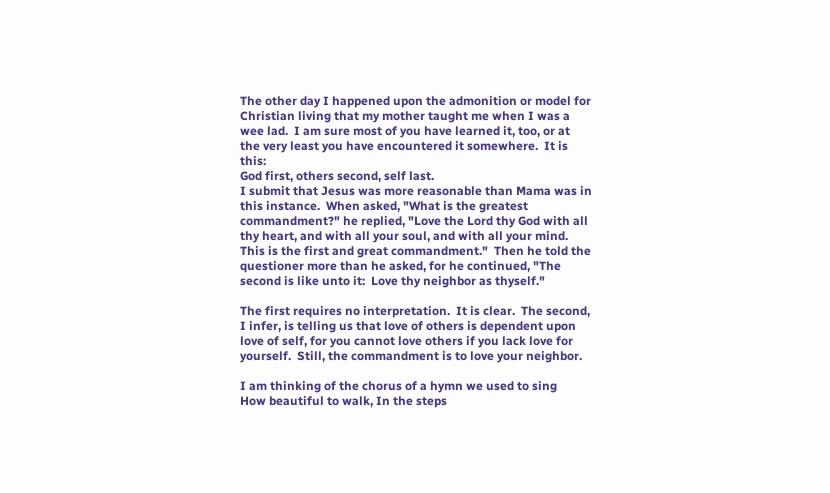The other day I happened upon the admonition or model for Christian living that my mother taught me when I was a wee lad.  I am sure most of you have learned it, too, or at the very least you have encountered it somewhere.  It is this:
God first, others second, self last.
I submit that Jesus was more reasonable than Mama was in this instance.  When asked, "What is the greatest commandment?" he replied, "Love the Lord thy God with all thy heart, and with all your soul, and with all your mind.  This is the first and great commandment."  Then he told the questioner more than he asked, for he continued, "The second is like unto it:  Love thy neighbor as thyself."

The first requires no interpretation.  It is clear.  The second, I infer, is telling us that love of others is dependent upon love of self, for you cannot love others if you lack love for yourself.  Still, the commandment is to love your neighbor.

I am thinking of the chorus of a hymn we used to sing
How beautiful to walk, In the steps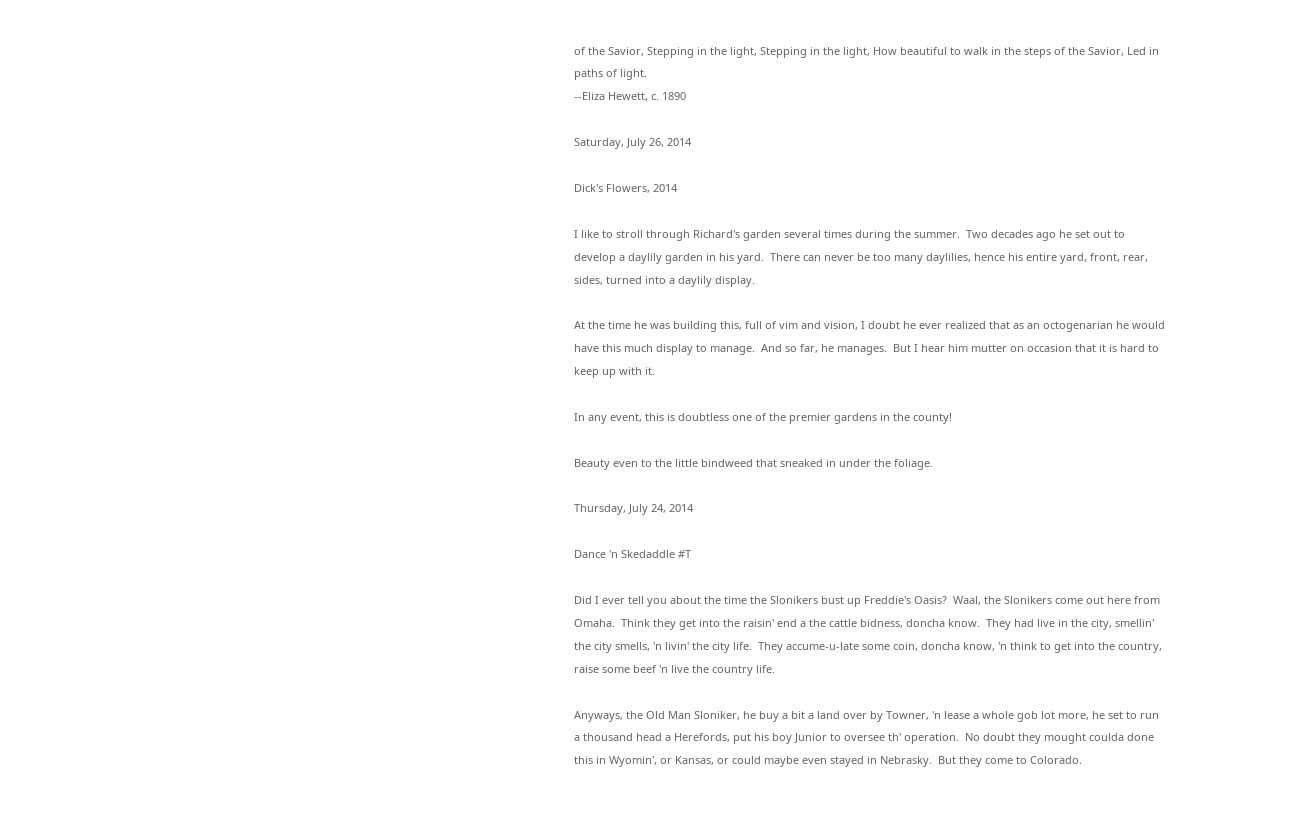of the Savior, Stepping in the light, Stepping in the light, How beautiful to walk in the steps of the Savior, Led in paths of light.
--Eliza Hewett, c. 1890

Saturday, July 26, 2014

Dick's Flowers, 2014

I like to stroll through Richard's garden several times during the summer.  Two decades ago he set out to develop a daylily garden in his yard.  There can never be too many daylilies, hence his entire yard, front, rear, sides, turned into a daylily display.

At the time he was building this, full of vim and vision, I doubt he ever realized that as an octogenarian he would have this much display to manage.  And so far, he manages.  But I hear him mutter on occasion that it is hard to keep up with it.

In any event, this is doubtless one of the premier gardens in the county!

Beauty even to the little bindweed that sneaked in under the foliage.

Thursday, July 24, 2014

Dance 'n Skedaddle #T

Did I ever tell you about the time the Slonikers bust up Freddie's Oasis?  Waal, the Slonikers come out here from Omaha.  Think they get into the raisin' end a the cattle bidness, doncha know.  They had live in the city, smellin' the city smells, 'n livin' the city life.  They accume-u-late some coin, doncha know, 'n think to get into the country, raise some beef 'n live the country life.

Anyways, the Old Man Sloniker, he buy a bit a land over by Towner, 'n lease a whole gob lot more, he set to run a thousand head a Herefords, put his boy Junior to oversee th' operation.  No doubt they mought coulda done this in Wyomin', or Kansas, or could maybe even stayed in Nebrasky.  But they come to Colorado.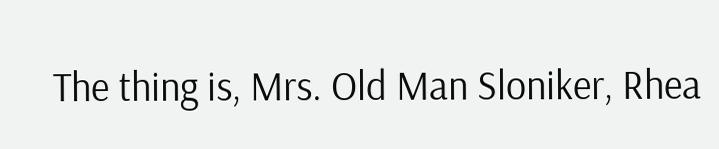The thing is, Mrs. Old Man Sloniker, Rhea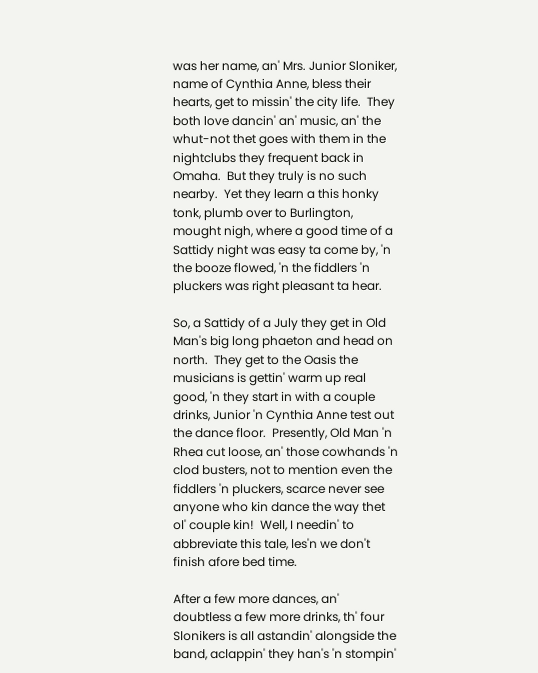was her name, an' Mrs. Junior Sloniker, name of Cynthia Anne, bless their hearts, get to missin' the city life.  They both love dancin' an' music, an' the whut-not thet goes with them in the nightclubs they frequent back in Omaha.  But they truly is no such nearby.  Yet they learn a this honky tonk, plumb over to Burlington, mought nigh, where a good time of a Sattidy night was easy ta come by, 'n the booze flowed, 'n the fiddlers 'n pluckers was right pleasant ta hear.

So, a Sattidy of a July they get in Old Man's big long phaeton and head on north.  They get to the Oasis the musicians is gettin' warm up real good, 'n they start in with a couple drinks, Junior 'n Cynthia Anne test out the dance floor.  Presently, Old Man 'n Rhea cut loose, an' those cowhands 'n clod busters, not to mention even the fiddlers 'n pluckers, scarce never see anyone who kin dance the way thet ol' couple kin!  Well, I needin' to abbreviate this tale, les'n we don't finish afore bed time.

After a few more dances, an' doubtless a few more drinks, th' four Slonikers is all astandin' alongside the band, aclappin' they han's 'n stompin'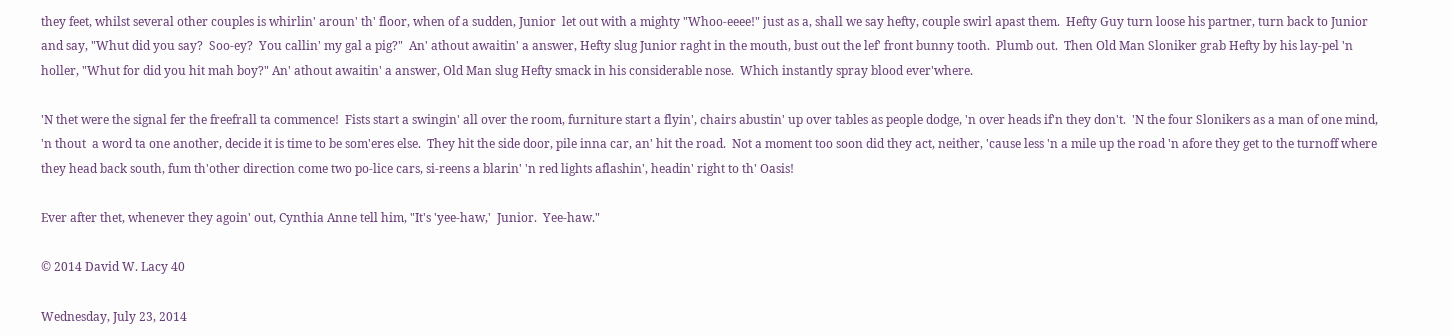they feet, whilst several other couples is whirlin' aroun' th' floor, when of a sudden, Junior  let out with a mighty "Whoo-eeee!" just as a, shall we say hefty, couple swirl apast them.  Hefty Guy turn loose his partner, turn back to Junior and say, "Whut did you say?  Soo-ey?  You callin' my gal a pig?"  An' athout awaitin' a answer, Hefty slug Junior raght in the mouth, bust out the lef' front bunny tooth.  Plumb out.  Then Old Man Sloniker grab Hefty by his lay-pel 'n holler, "Whut for did you hit mah boy?" An' athout awaitin' a answer, Old Man slug Hefty smack in his considerable nose.  Which instantly spray blood ever'where.

'N thet were the signal fer the freefrall ta commence!  Fists start a swingin' all over the room, furniture start a flyin', chairs abustin' up over tables as people dodge, 'n over heads if'n they don't.  'N the four Slonikers as a man of one mind, 'n thout  a word ta one another, decide it is time to be som'eres else.  They hit the side door, pile inna car, an' hit the road.  Not a moment too soon did they act, neither, 'cause less 'n a mile up the road 'n afore they get to the turnoff where they head back south, fum th'other direction come two po-lice cars, si-reens a blarin' 'n red lights aflashin', headin' right to th' Oasis!

Ever after thet, whenever they agoin' out, Cynthia Anne tell him, "It's 'yee-haw,'  Junior.  Yee-haw."

© 2014 David W. Lacy 40

Wednesday, July 23, 2014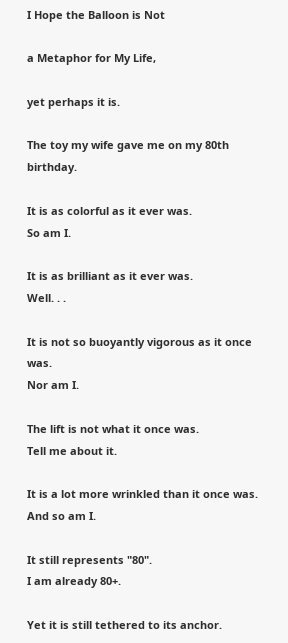I Hope the Balloon is Not

a Metaphor for My Life,

yet perhaps it is.

The toy my wife gave me on my 80th birthday.

It is as colorful as it ever was.
So am I.

It is as brilliant as it ever was.
Well. . .

It is not so buoyantly vigorous as it once was.
Nor am I.

The lift is not what it once was.
Tell me about it.

It is a lot more wrinkled than it once was.
And so am I.

It still represents "80".
I am already 80+.

Yet it is still tethered to its anchor.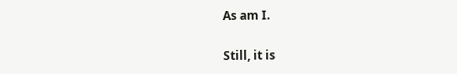As am I.

Still, it is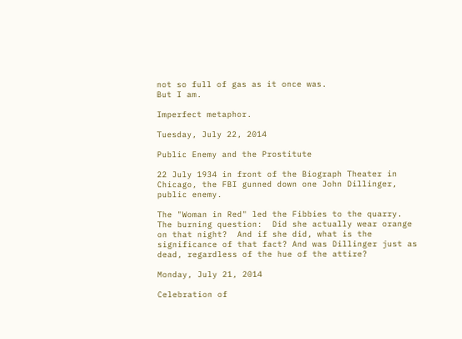not so full of gas as it once was.
But I am.

Imperfect metaphor.

Tuesday, July 22, 2014

Public Enemy and the Prostitute

22 July 1934 in front of the Biograph Theater in Chicago, the FBI gunned down one John Dillinger,  public enemy.

The "Woman in Red" led the Fibbies to the quarry.  The burning question:  Did she actually wear orange on that night?  And if she did, what is the significance of that fact? And was Dillinger just as dead, regardless of the hue of the attire?

Monday, July 21, 2014

Celebration of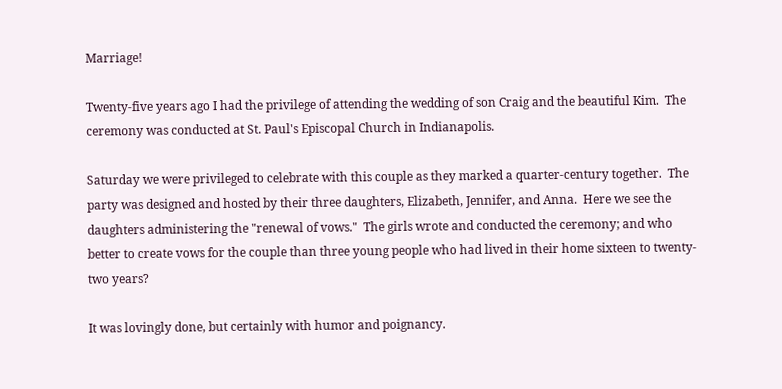Marriage!

Twenty-five years ago I had the privilege of attending the wedding of son Craig and the beautiful Kim.  The ceremony was conducted at St. Paul's Episcopal Church in Indianapolis.

Saturday we were privileged to celebrate with this couple as they marked a quarter-century together.  The party was designed and hosted by their three daughters, Elizabeth, Jennifer, and Anna.  Here we see the daughters administering the "renewal of vows."  The girls wrote and conducted the ceremony; and who better to create vows for the couple than three young people who had lived in their home sixteen to twenty-two years?

It was lovingly done, but certainly with humor and poignancy.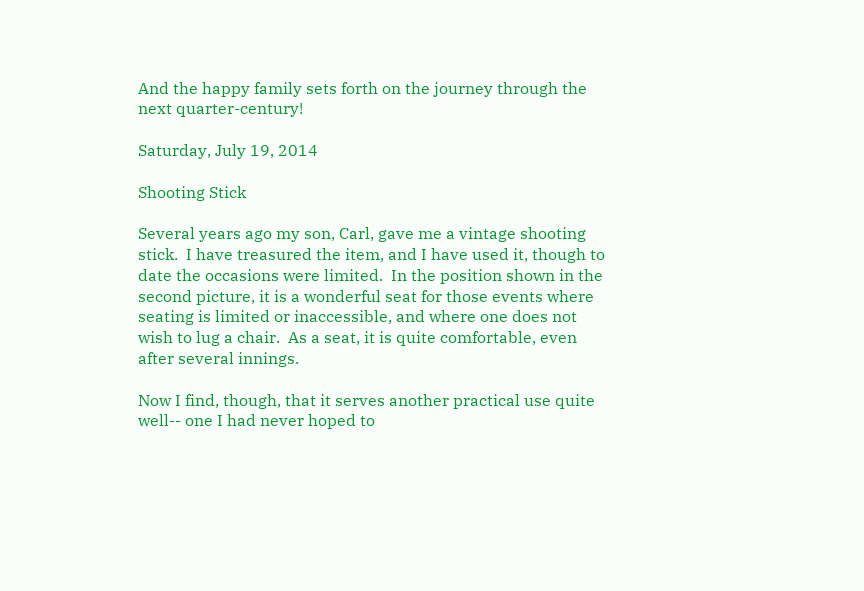And the happy family sets forth on the journey through the next quarter-century!

Saturday, July 19, 2014

Shooting Stick

Several years ago my son, Carl, gave me a vintage shooting stick.  I have treasured the item, and I have used it, though to date the occasions were limited.  In the position shown in the second picture, it is a wonderful seat for those events where seating is limited or inaccessible, and where one does not wish to lug a chair.  As a seat, it is quite comfortable, even after several innings.

Now I find, though, that it serves another practical use quite well-- one I had never hoped to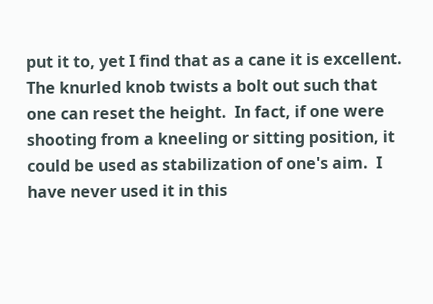put it to, yet I find that as a cane it is excellent.   The knurled knob twists a bolt out such that one can reset the height.  In fact, if one were shooting from a kneeling or sitting position, it could be used as stabilization of one's aim.  I have never used it in this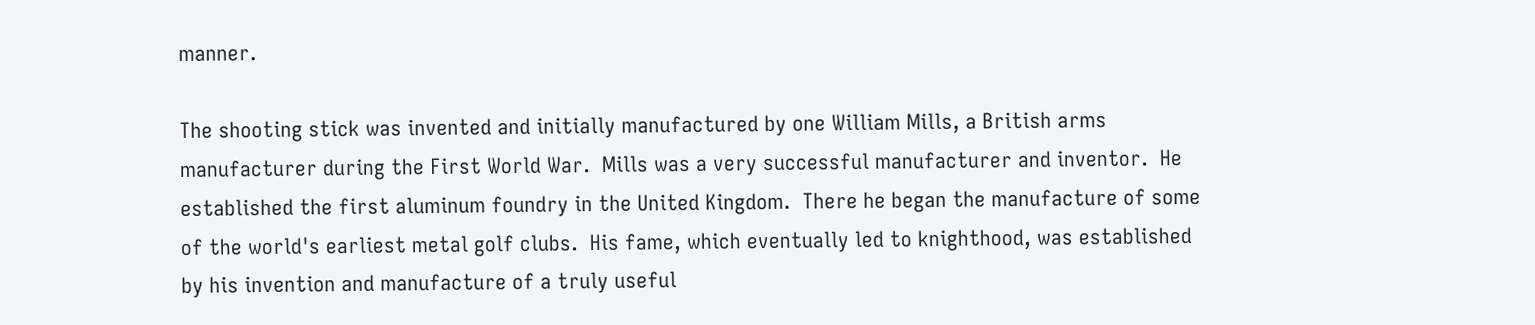manner.

The shooting stick was invented and initially manufactured by one William Mills, a British arms manufacturer during the First World War.  Mills was a very successful manufacturer and inventor.  He established the first aluminum foundry in the United Kingdom.  There he began the manufacture of some of the world's earliest metal golf clubs.  His fame, which eventually led to knighthood, was established by his invention and manufacture of a truly useful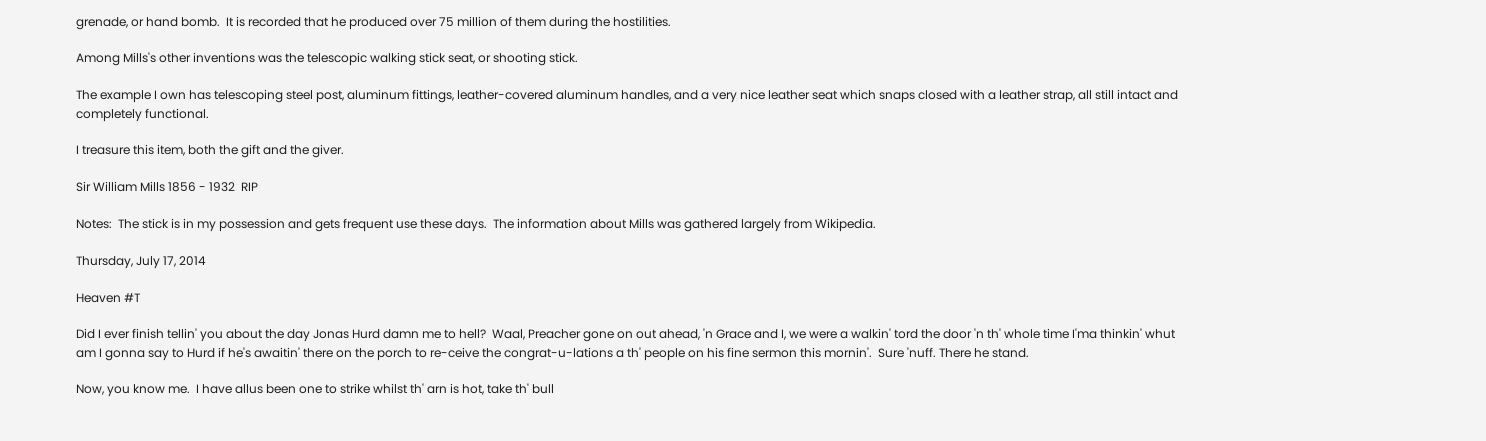grenade, or hand bomb.  It is recorded that he produced over 75 million of them during the hostilities.

Among Mills's other inventions was the telescopic walking stick seat, or shooting stick.

The example I own has telescoping steel post, aluminum fittings, leather-covered aluminum handles, and a very nice leather seat which snaps closed with a leather strap, all still intact and completely functional.

I treasure this item, both the gift and the giver.

Sir William Mills 1856 - 1932  RIP

Notes:  The stick is in my possession and gets frequent use these days.  The information about Mills was gathered largely from Wikipedia.

Thursday, July 17, 2014

Heaven #T

Did I ever finish tellin' you about the day Jonas Hurd damn me to hell?  Waal, Preacher gone on out ahead, 'n Grace and I, we were a walkin' tord the door 'n th' whole time I'ma thinkin' whut am I gonna say to Hurd if he's awaitin' there on the porch to re-ceive the congrat-u-lations a th' people on his fine sermon this mornin'.  Sure 'nuff. There he stand.

Now, you know me.  I have allus been one to strike whilst th' arn is hot, take th' bull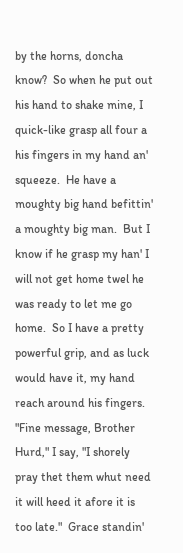by the horns, doncha know?  So when he put out his hand to shake mine, I quick-like grasp all four a his fingers in my hand an' squeeze.  He have a moughty big hand befittin' a moughty big man.  But I know if he grasp my han' I will not get home twel he was ready to let me go home.  So I have a pretty powerful grip, and as luck would have it, my hand reach around his fingers.  "Fine message, Brother Hurd," I say, "I shorely pray thet them whut need it will heed it afore it is too late."  Grace standin'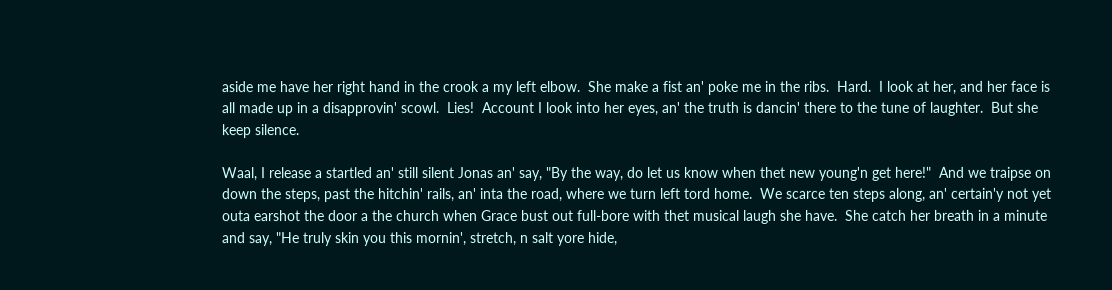aside me have her right hand in the crook a my left elbow.  She make a fist an' poke me in the ribs.  Hard.  I look at her, and her face is all made up in a disapprovin' scowl.  Lies!  Account I look into her eyes, an' the truth is dancin' there to the tune of laughter.  But she keep silence.

Waal, I release a startled an' still silent Jonas an' say, "By the way, do let us know when thet new young'n get here!"  And we traipse on down the steps, past the hitchin' rails, an' inta the road, where we turn left tord home.  We scarce ten steps along, an' certain'y not yet outa earshot the door a the church when Grace bust out full-bore with thet musical laugh she have.  She catch her breath in a minute and say, "He truly skin you this mornin', stretch, n salt yore hide,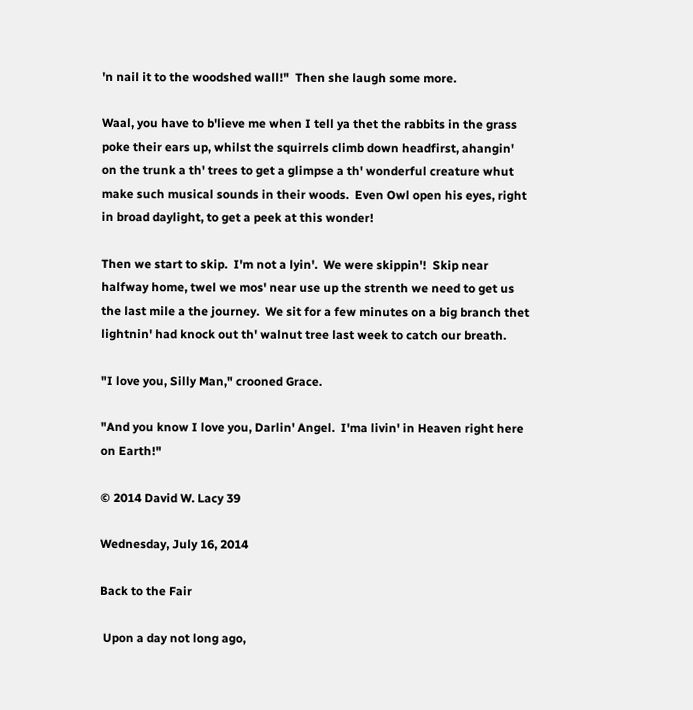'n nail it to the woodshed wall!"  Then she laugh some more.

Waal, you have to b'lieve me when I tell ya thet the rabbits in the grass poke their ears up, whilst the squirrels climb down headfirst, ahangin' on the trunk a th' trees to get a glimpse a th' wonderful creature whut make such musical sounds in their woods.  Even Owl open his eyes, right in broad daylight, to get a peek at this wonder!

Then we start to skip.  I'm not a lyin'.  We were skippin'!  Skip near halfway home, twel we mos' near use up the strenth we need to get us the last mile a the journey.  We sit for a few minutes on a big branch thet lightnin' had knock out th' walnut tree last week to catch our breath.

"I love you, Silly Man," crooned Grace.

"And you know I love you, Darlin' Angel.  I'ma livin' in Heaven right here on Earth!"

© 2014 David W. Lacy 39

Wednesday, July 16, 2014

Back to the Fair

 Upon a day not long ago,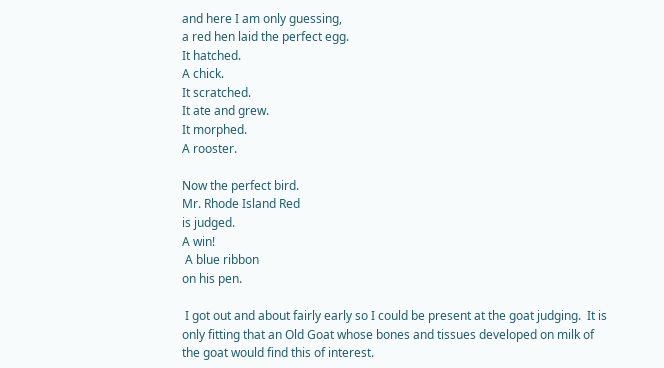and here I am only guessing,
a red hen laid the perfect egg.
It hatched.
A chick.
It scratched.
It ate and grew.
It morphed.
A rooster.

Now the perfect bird.
Mr. Rhode Island Red
is judged.
A win!
 A blue ribbon
on his pen.

 I got out and about fairly early so I could be present at the goat judging.  It is only fitting that an Old Goat whose bones and tissues developed on milk of the goat would find this of interest.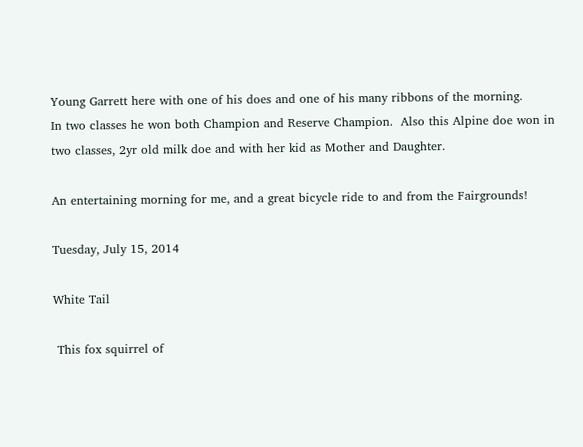Young Garrett here with one of his does and one of his many ribbons of the morning.
In two classes he won both Champion and Reserve Champion.  Also this Alpine doe won in two classes, 2yr old milk doe and with her kid as Mother and Daughter.

An entertaining morning for me, and a great bicycle ride to and from the Fairgrounds!

Tuesday, July 15, 2014

White Tail

 This fox squirrel of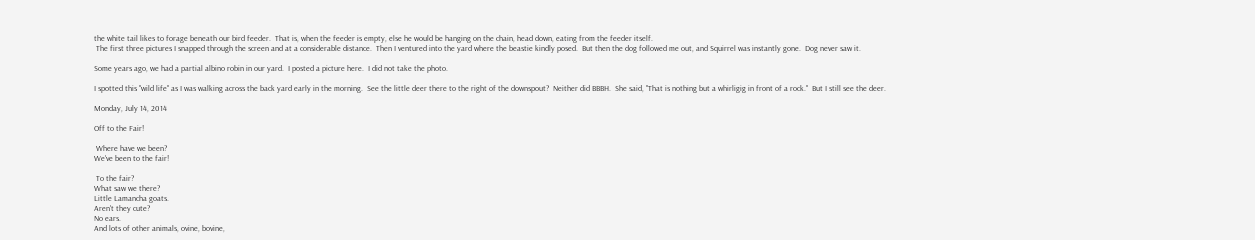the white tail likes to forage beneath our bird feeder.  That is, when the feeder is empty, else he would be hanging on the chain, head down, eating from the feeder itself.
 The first three pictures I snapped through the screen and at a considerable distance.  Then I ventured into the yard where the beastie kindly posed.  But then the dog followed me out, and Squirrel was instantly gone.  Dog never saw it.

Some years ago, we had a partial albino robin in our yard.  I posted a picture here.  I did not take the photo.

I spotted this "wild life" as I was walking across the back yard early in the morning.  See the little deer there to the right of the downspout?  Neither did BBBH.  She said, "That is nothing but a whirligig in front of a rock."  But I still see the deer.

Monday, July 14, 2014

Off to the Fair!

 Where have we been?
We've been to the fair!

 To the fair?
What saw we there?
Little Lamancha goats.
Aren't they cute?
No ears.
And lots of other animals, ovine, bovine,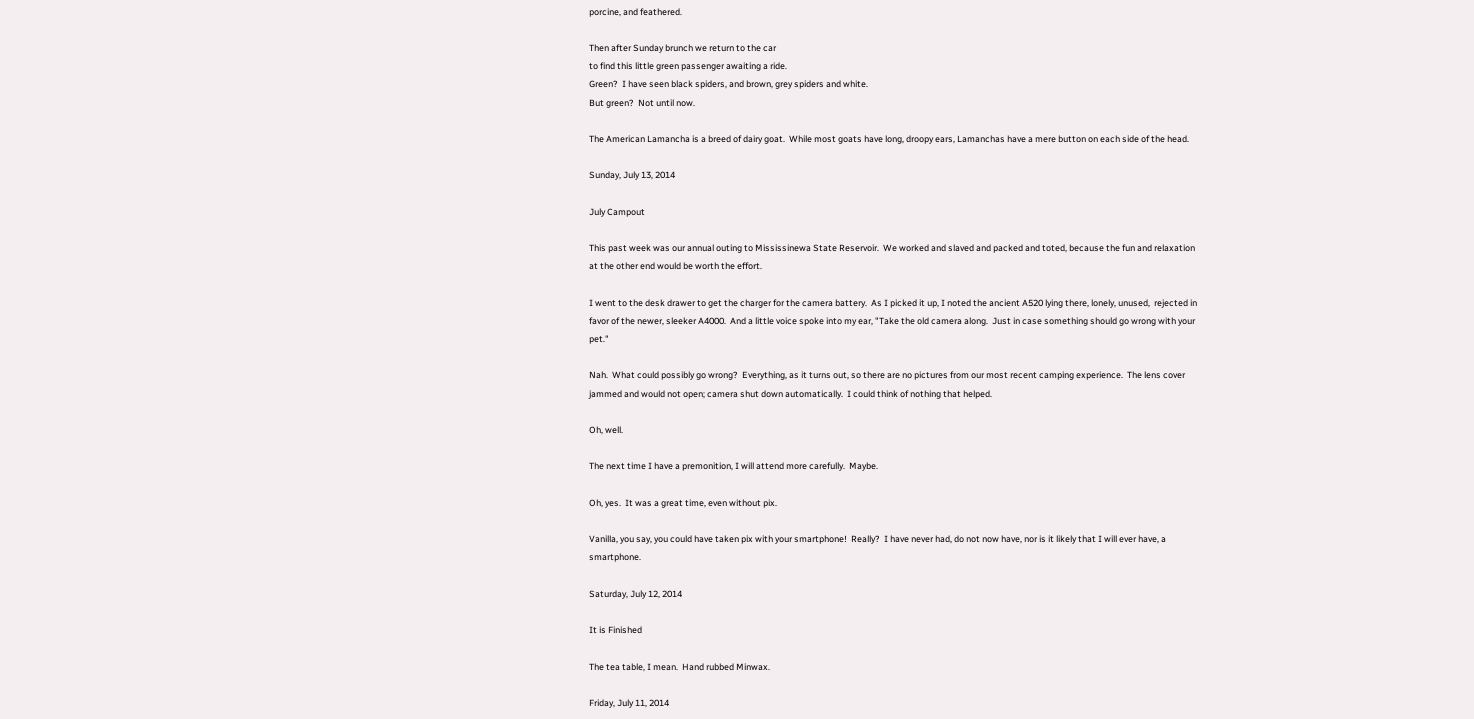porcine, and feathered.

Then after Sunday brunch we return to the car
to find this little green passenger awaiting a ride.
Green?  I have seen black spiders, and brown, grey spiders and white.
But green?  Not until now.

The American Lamancha is a breed of dairy goat.  While most goats have long, droopy ears, Lamanchas have a mere button on each side of the head.

Sunday, July 13, 2014

July Campout

This past week was our annual outing to Mississinewa State Reservoir.  We worked and slaved and packed and toted, because the fun and relaxation at the other end would be worth the effort.

I went to the desk drawer to get the charger for the camera battery.  As I picked it up, I noted the ancient A520 lying there, lonely, unused,  rejected in favor of the newer, sleeker A4000.  And a little voice spoke into my ear, "Take the old camera along.  Just in case something should go wrong with your pet."

Nah.  What could possibly go wrong?  Everything, as it turns out, so there are no pictures from our most recent camping experience.  The lens cover jammed and would not open; camera shut down automatically.  I could think of nothing that helped.

Oh, well.

The next time I have a premonition, I will attend more carefully.  Maybe.

Oh, yes.  It was a great time, even without pix.

Vanilla, you say, you could have taken pix with your smartphone!  Really?  I have never had, do not now have, nor is it likely that I will ever have, a smartphone.

Saturday, July 12, 2014

It is Finished

The tea table, I mean.  Hand rubbed Minwax.

Friday, July 11, 2014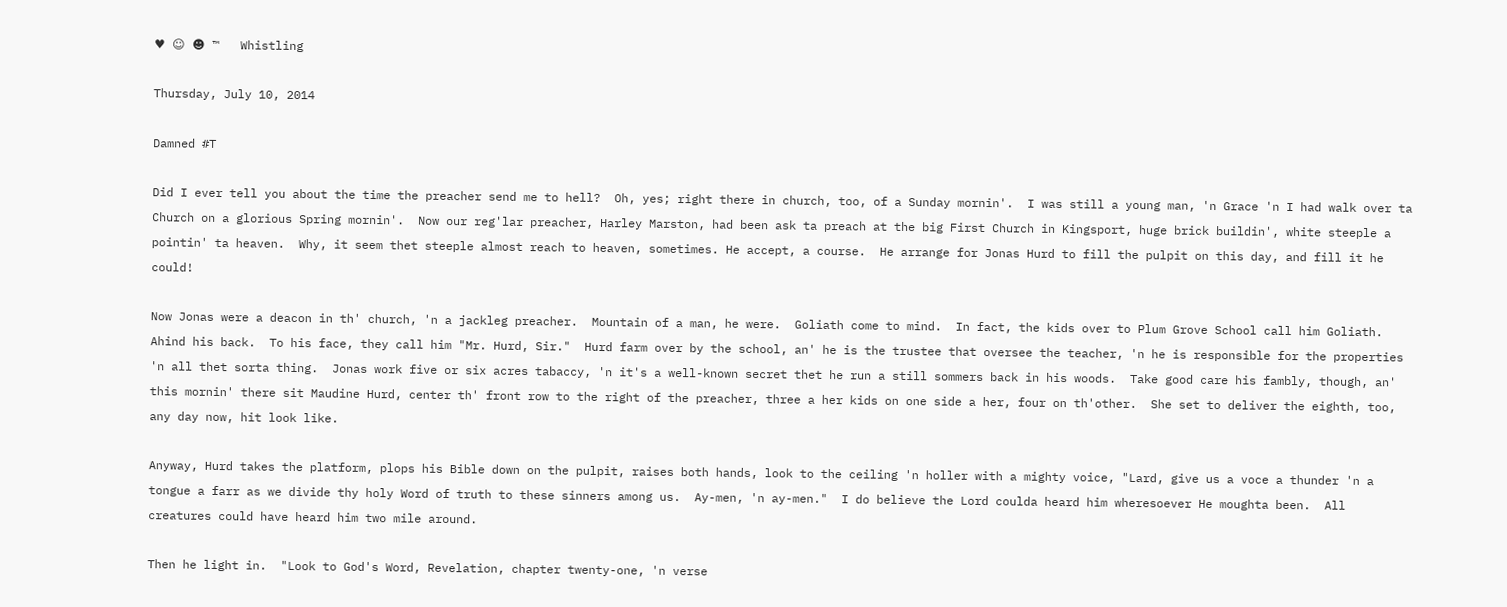♥ ☺ ☻ ™   Whistling

Thursday, July 10, 2014

Damned #T

Did I ever tell you about the time the preacher send me to hell?  Oh, yes; right there in church, too, of a Sunday mornin'.  I was still a young man, 'n Grace 'n I had walk over ta Church on a glorious Spring mornin'.  Now our reg'lar preacher, Harley Marston, had been ask ta preach at the big First Church in Kingsport, huge brick buildin', white steeple a pointin' ta heaven.  Why, it seem thet steeple almost reach to heaven, sometimes. He accept, a course.  He arrange for Jonas Hurd to fill the pulpit on this day, and fill it he could!

Now Jonas were a deacon in th' church, 'n a jackleg preacher.  Mountain of a man, he were.  Goliath come to mind.  In fact, the kids over to Plum Grove School call him Goliath.  Ahind his back.  To his face, they call him "Mr. Hurd, Sir."  Hurd farm over by the school, an' he is the trustee that oversee the teacher, 'n he is responsible for the properties 'n all thet sorta thing.  Jonas work five or six acres tabaccy, 'n it's a well-known secret thet he run a still sommers back in his woods.  Take good care his fambly, though, an' this mornin' there sit Maudine Hurd, center th' front row to the right of the preacher, three a her kids on one side a her, four on th'other.  She set to deliver the eighth, too, any day now, hit look like.

Anyway, Hurd takes the platform, plops his Bible down on the pulpit, raises both hands, look to the ceiling 'n holler with a mighty voice, "Lard, give us a voce a thunder 'n a tongue a farr as we divide thy holy Word of truth to these sinners among us.  Ay-men, 'n ay-men."  I do believe the Lord coulda heard him wheresoever He moughta been.  All creatures could have heard him two mile around.

Then he light in.  "Look to God's Word, Revelation, chapter twenty-one, 'n verse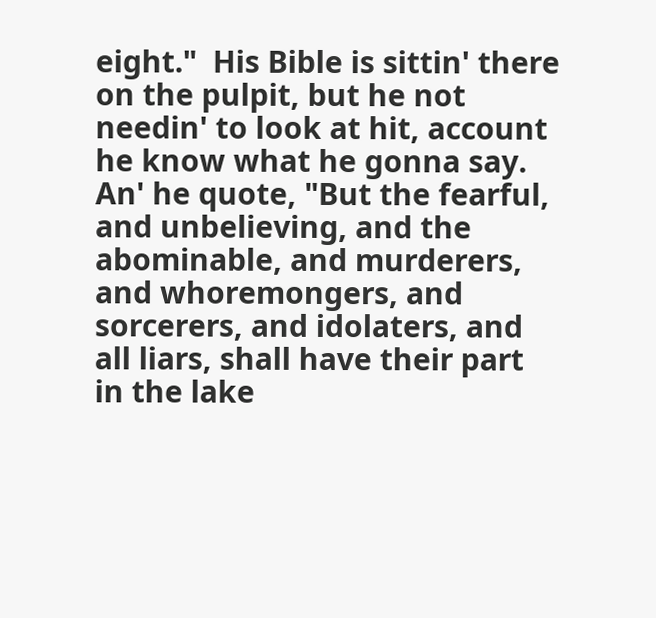eight."  His Bible is sittin' there on the pulpit, but he not needin' to look at hit, account he know what he gonna say.  An' he quote, "But the fearful, and unbelieving, and the abominable, and murderers, and whoremongers, and sorcerers, and idolaters, and all liars, shall have their part in the lake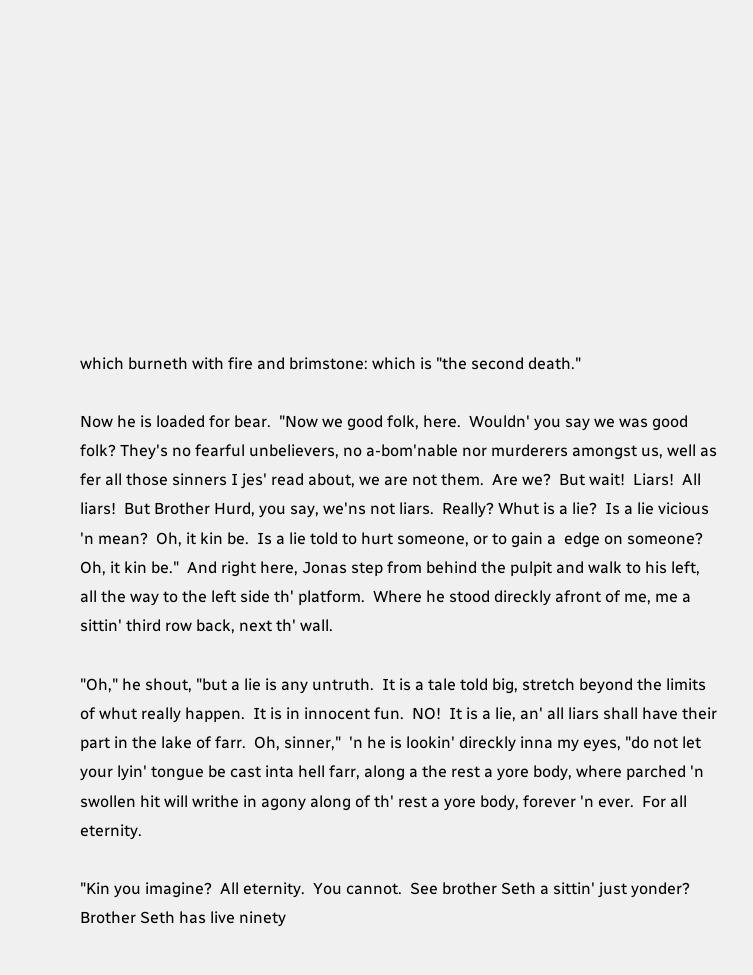which burneth with fire and brimstone: which is "the second death."

Now he is loaded for bear.  "Now we good folk, here.  Wouldn' you say we was good folk? They's no fearful unbelievers, no a-bom'nable nor murderers amongst us, well as fer all those sinners I jes' read about, we are not them.  Are we?  But wait!  Liars!  All liars!  But Brother Hurd, you say, we'ns not liars.  Really? Whut is a lie?  Is a lie vicious 'n mean?  Oh, it kin be.  Is a lie told to hurt someone, or to gain a  edge on someone?  Oh, it kin be."  And right here, Jonas step from behind the pulpit and walk to his left, all the way to the left side th' platform.  Where he stood direckly afront of me, me a sittin' third row back, next th' wall.

"Oh," he shout, "but a lie is any untruth.  It is a tale told big, stretch beyond the limits of whut really happen.  It is in innocent fun.  NO!  It is a lie, an' all liars shall have their part in the lake of farr.  Oh, sinner,"  'n he is lookin' direckly inna my eyes, "do not let your lyin' tongue be cast inta hell farr, along a the rest a yore body, where parched 'n swollen hit will writhe in agony along of th' rest a yore body, forever 'n ever.  For all eternity.

"Kin you imagine?  All eternity.  You cannot.  See brother Seth a sittin' just yonder?  Brother Seth has live ninety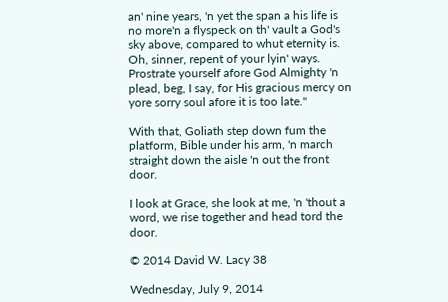an' nine years, 'n yet the span a his life is no more'n a flyspeck on th' vault a God's sky above, compared to whut eternity is.  Oh, sinner, repent of your lyin' ways.  Prostrate yourself afore God Almighty 'n plead, beg, I say, for His gracious mercy on yore sorry soul afore it is too late."

With that, Goliath step down fum the platform, Bible under his arm, 'n march straight down the aisle 'n out the front door.

I look at Grace, she look at me, 'n 'thout a word, we rise together and head tord the door.

© 2014 David W. Lacy 38

Wednesday, July 9, 2014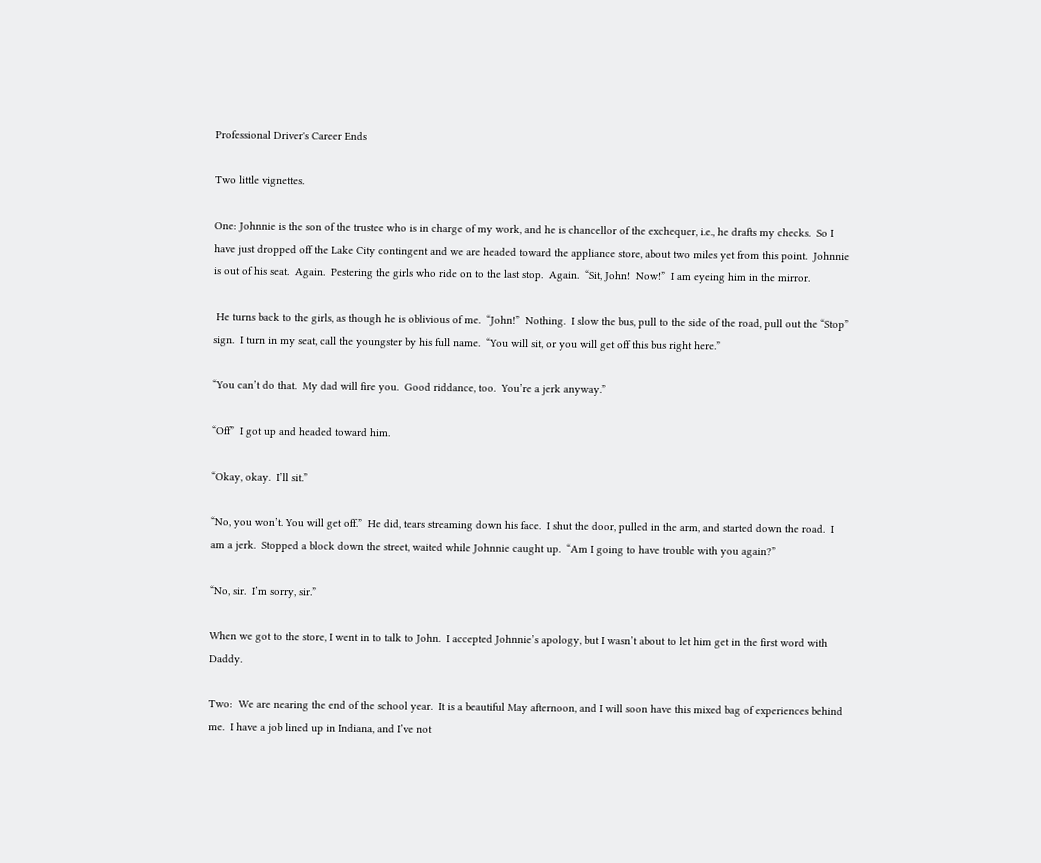Professional Driver's Career Ends

Two little vignettes.

One: Johnnie is the son of the trustee who is in charge of my work, and he is chancellor of the exchequer, i.e., he drafts my checks.  So I have just dropped off the Lake City contingent and we are headed toward the appliance store, about two miles yet from this point.  Johnnie is out of his seat.  Again.  Pestering the girls who ride on to the last stop.  Again.  “Sit, John!  Now!”  I am eyeing him in the mirror.

 He turns back to the girls, as though he is oblivious of me.  “John!”  Nothing.  I slow the bus, pull to the side of the road, pull out the “Stop” sign.  I turn in my seat, call the youngster by his full name.  “You will sit, or you will get off this bus right here.”

“You can’t do that.  My dad will fire you.  Good riddance, too.  You’re a jerk anyway.”

“Off”  I got up and headed toward him.

“Okay, okay.  I’ll sit.”

“No, you won’t. You will get off.”  He did, tears streaming down his face.  I shut the door, pulled in the arm, and started down the road.  I am a jerk.  Stopped a block down the street, waited while Johnnie caught up.  “Am I going to have trouble with you again?”

“No, sir.  I’m sorry, sir.”

When we got to the store, I went in to talk to John.  I accepted Johnnie’s apology, but I wasn’t about to let him get in the first word with Daddy.

Two:  We are nearing the end of the school year.  It is a beautiful May afternoon, and I will soon have this mixed bag of experiences behind me.  I have a job lined up in Indiana, and I’ve not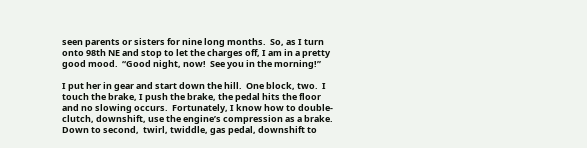seen parents or sisters for nine long months.  So, as I turn onto 98th NE and stop to let the charges off, I am in a pretty good mood.  “Good night, now!  See you in the morning!”

I put her in gear and start down the hill.  One block, two.  I touch the brake, I push the brake, the pedal hits the floor and no slowing occurs.  Fortunately, I know how to double-clutch, downshift, use the engine’s compression as a brake.  Down to second,  twirl, twiddle, gas pedal, downshift to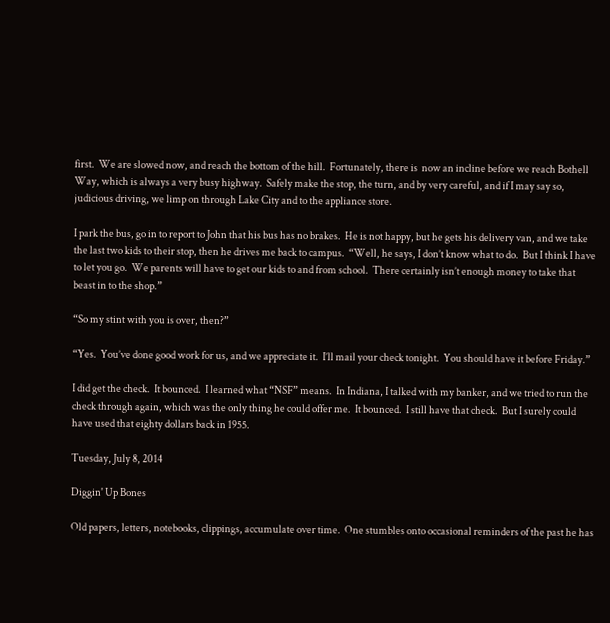first.  We are slowed now, and reach the bottom of the hill.  Fortunately, there is  now an incline before we reach Bothell Way, which is always a very busy highway.  Safely make the stop, the turn, and by very careful, and if I may say so, judicious driving, we limp on through Lake City and to the appliance store.

I park the bus, go in to report to John that his bus has no brakes.  He is not happy, but he gets his delivery van, and we take the last two kids to their stop, then he drives me back to campus.  “Well, he says, I don’t know what to do.  But I think I have to let you go.  We parents will have to get our kids to and from school.  There certainly isn’t enough money to take that beast in to the shop.”

“So my stint with you is over, then?”

“Yes.  You’ve done good work for us, and we appreciate it.  I’ll mail your check tonight.  You should have it before Friday.”

I did get the check.  It bounced.  I learned what “NSF” means.  In Indiana, I talked with my banker, and we tried to run the check through again, which was the only thing he could offer me.  It bounced.  I still have that check.  But I surely could have used that eighty dollars back in 1955.

Tuesday, July 8, 2014

Diggin' Up Bones

Old papers, letters, notebooks, clippings, accumulate over time.  One stumbles onto occasional reminders of the past he has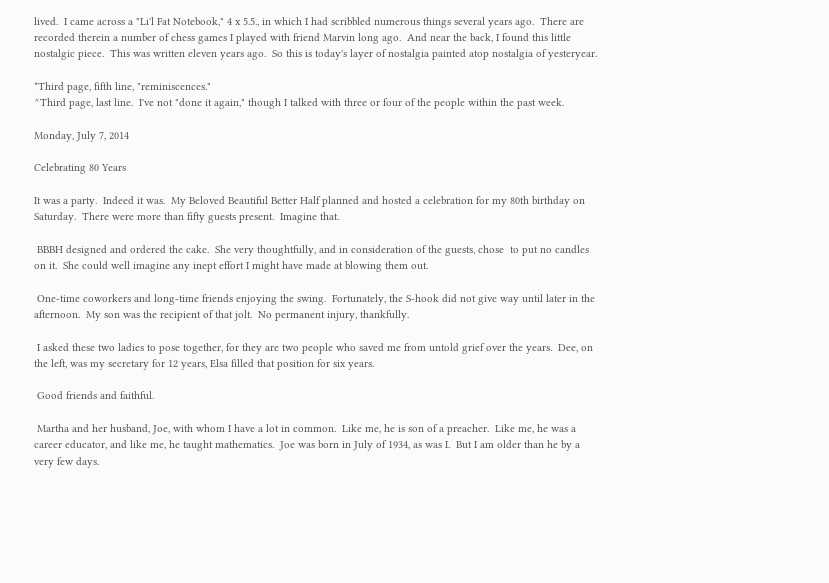lived.  I came across a "Li'l Fat Notebook," 4 x 5.5., in which I had scribbled numerous things several years ago.  There are recorded therein a number of chess games I played with friend Marvin long ago.  And near the back, I found this little nostalgic piece.  This was written eleven years ago.  So this is today's layer of nostalgia painted atop nostalgia of yesteryear.

*Third page, fifth line, "reminiscences."
^Third page, last line.  I've not "done it again," though I talked with three or four of the people within the past week.

Monday, July 7, 2014

Celebrating 80 Years

It was a party.  Indeed it was.  My Beloved Beautiful Better Half planned and hosted a celebration for my 80th birthday on Saturday.  There were more than fifty guests present.  Imagine that.

 BBBH designed and ordered the cake.  She very thoughtfully, and in consideration of the guests, chose  to put no candles on it.  She could well imagine any inept effort I might have made at blowing them out.

 One-time coworkers and long-time friends enjoying the swing.  Fortunately, the S-hook did not give way until later in the afternoon.  My son was the recipient of that jolt.  No permanent injury, thankfully.

 I asked these two ladies to pose together, for they are two people who saved me from untold grief over the years.  Dee, on the left, was my secretary for 12 years, Elsa filled that position for six years.

 Good friends and faithful.

 Martha and her husband, Joe, with whom I have a lot in common.  Like me, he is son of a preacher.  Like me, he was a career educator, and like me, he taught mathematics.  Joe was born in July of 1934, as was I.  But I am older than he by a very few days.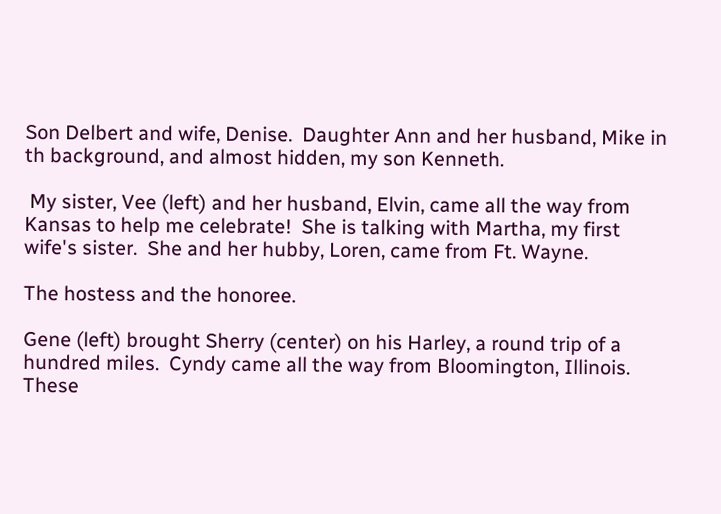Son Delbert and wife, Denise.  Daughter Ann and her husband, Mike in th background, and almost hidden, my son Kenneth.

 My sister, Vee (left) and her husband, Elvin, came all the way from Kansas to help me celebrate!  She is talking with Martha, my first wife's sister.  She and her hubby, Loren, came from Ft. Wayne.

The hostess and the honoree.

Gene (left) brought Sherry (center) on his Harley, a round trip of a hundred miles.  Cyndy came all the way from Bloomington, Illinois.  These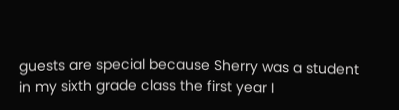guests are special because Sherry was a student in my sixth grade class the first year I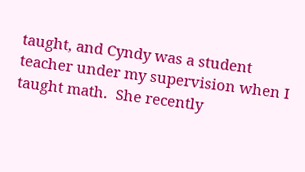taught, and Cyndy was a student teacher under my supervision when I taught math.  She recently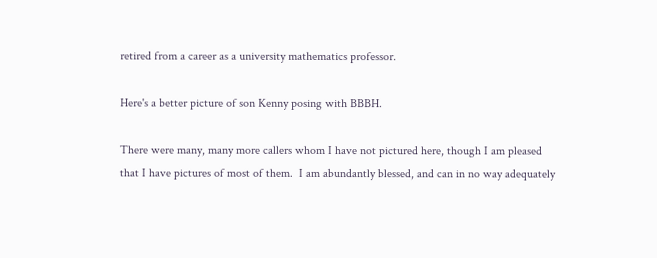retired from a career as a university mathematics professor.

Here's a better picture of son Kenny posing with BBBH.

There were many, many more callers whom I have not pictured here, though I am pleased that I have pictures of most of them.  I am abundantly blessed, and can in no way adequately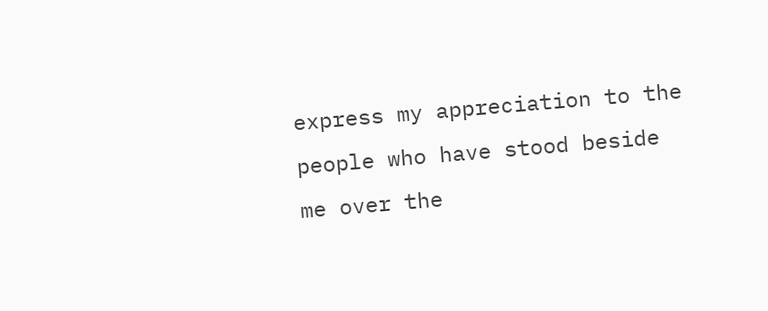express my appreciation to the people who have stood beside me over the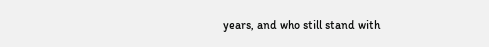years, and who still stand with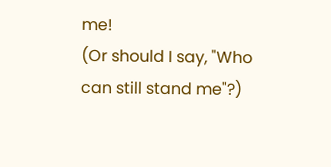me!
(Or should I say, "Who can still stand me"?)